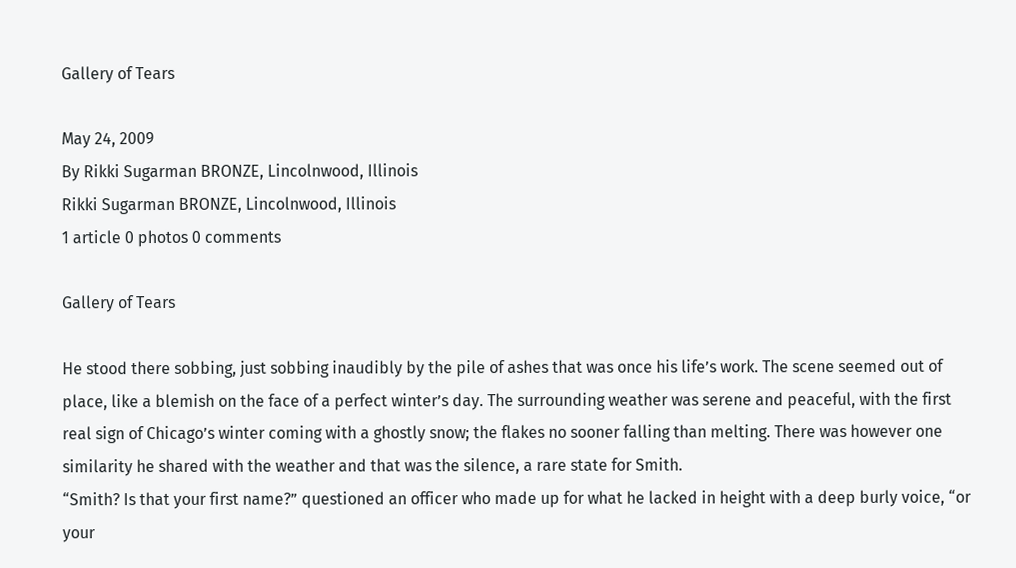Gallery of Tears

May 24, 2009
By Rikki Sugarman BRONZE, Lincolnwood, Illinois
Rikki Sugarman BRONZE, Lincolnwood, Illinois
1 article 0 photos 0 comments

Gallery of Tears

He stood there sobbing, just sobbing inaudibly by the pile of ashes that was once his life’s work. The scene seemed out of place, like a blemish on the face of a perfect winter’s day. The surrounding weather was serene and peaceful, with the first real sign of Chicago’s winter coming with a ghostly snow; the flakes no sooner falling than melting. There was however one similarity he shared with the weather and that was the silence, a rare state for Smith.
“Smith? Is that your first name?” questioned an officer who made up for what he lacked in height with a deep burly voice, “or your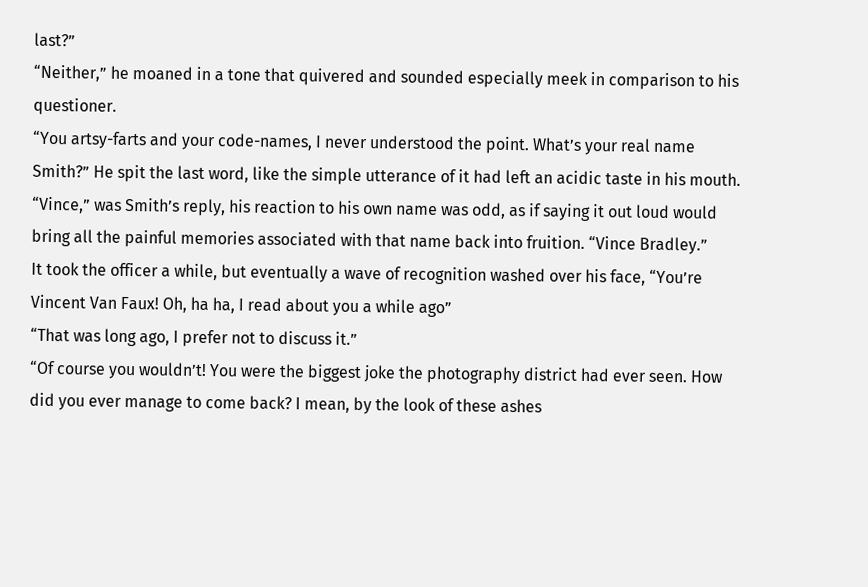last?”
“Neither,” he moaned in a tone that quivered and sounded especially meek in comparison to his questioner.
“You artsy-farts and your code-names, I never understood the point. What’s your real name Smith?” He spit the last word, like the simple utterance of it had left an acidic taste in his mouth.
“Vince,” was Smith’s reply, his reaction to his own name was odd, as if saying it out loud would bring all the painful memories associated with that name back into fruition. “Vince Bradley.”
It took the officer a while, but eventually a wave of recognition washed over his face, “You’re Vincent Van Faux! Oh, ha ha, I read about you a while ago”
“That was long ago, I prefer not to discuss it.”
“Of course you wouldn’t! You were the biggest joke the photography district had ever seen. How did you ever manage to come back? I mean, by the look of these ashes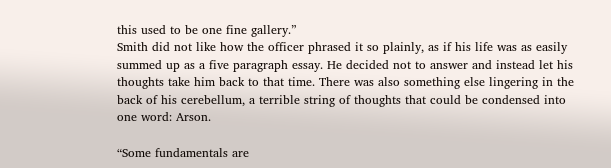this used to be one fine gallery.”
Smith did not like how the officer phrased it so plainly, as if his life was as easily summed up as a five paragraph essay. He decided not to answer and instead let his thoughts take him back to that time. There was also something else lingering in the back of his cerebellum, a terrible string of thoughts that could be condensed into one word: Arson.

“Some fundamentals are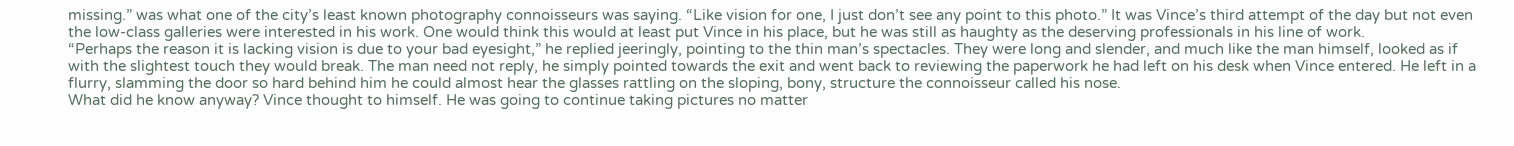missing.” was what one of the city’s least known photography connoisseurs was saying. “Like vision for one, I just don’t see any point to this photo.” It was Vince’s third attempt of the day but not even the low-class galleries were interested in his work. One would think this would at least put Vince in his place, but he was still as haughty as the deserving professionals in his line of work.
“Perhaps the reason it is lacking vision is due to your bad eyesight,” he replied jeeringly, pointing to the thin man’s spectacles. They were long and slender, and much like the man himself, looked as if with the slightest touch they would break. The man need not reply, he simply pointed towards the exit and went back to reviewing the paperwork he had left on his desk when Vince entered. He left in a flurry, slamming the door so hard behind him he could almost hear the glasses rattling on the sloping, bony, structure the connoisseur called his nose.
What did he know anyway? Vince thought to himself. He was going to continue taking pictures no matter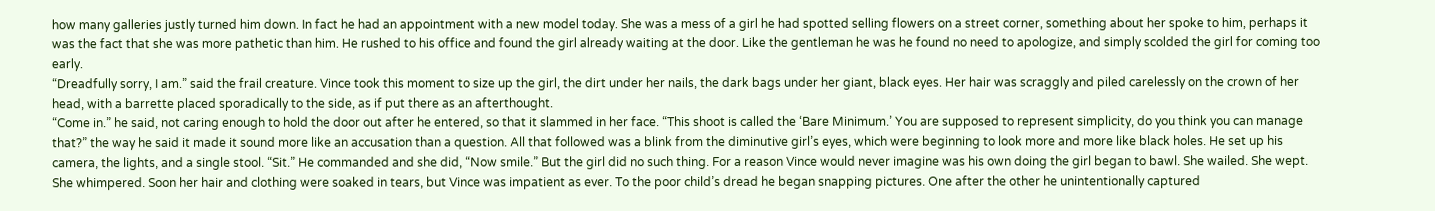how many galleries justly turned him down. In fact he had an appointment with a new model today. She was a mess of a girl he had spotted selling flowers on a street corner, something about her spoke to him, perhaps it was the fact that she was more pathetic than him. He rushed to his office and found the girl already waiting at the door. Like the gentleman he was he found no need to apologize, and simply scolded the girl for coming too early.
“Dreadfully sorry, I am.” said the frail creature. Vince took this moment to size up the girl, the dirt under her nails, the dark bags under her giant, black eyes. Her hair was scraggly and piled carelessly on the crown of her head, with a barrette placed sporadically to the side, as if put there as an afterthought.
“Come in.” he said, not caring enough to hold the door out after he entered, so that it slammed in her face. “This shoot is called the ‘Bare Minimum.’ You are supposed to represent simplicity, do you think you can manage that?” the way he said it made it sound more like an accusation than a question. All that followed was a blink from the diminutive girl’s eyes, which were beginning to look more and more like black holes. He set up his camera, the lights, and a single stool. “Sit.” He commanded and she did, “Now smile.” But the girl did no such thing. For a reason Vince would never imagine was his own doing the girl began to bawl. She wailed. She wept. She whimpered. Soon her hair and clothing were soaked in tears, but Vince was impatient as ever. To the poor child’s dread he began snapping pictures. One after the other he unintentionally captured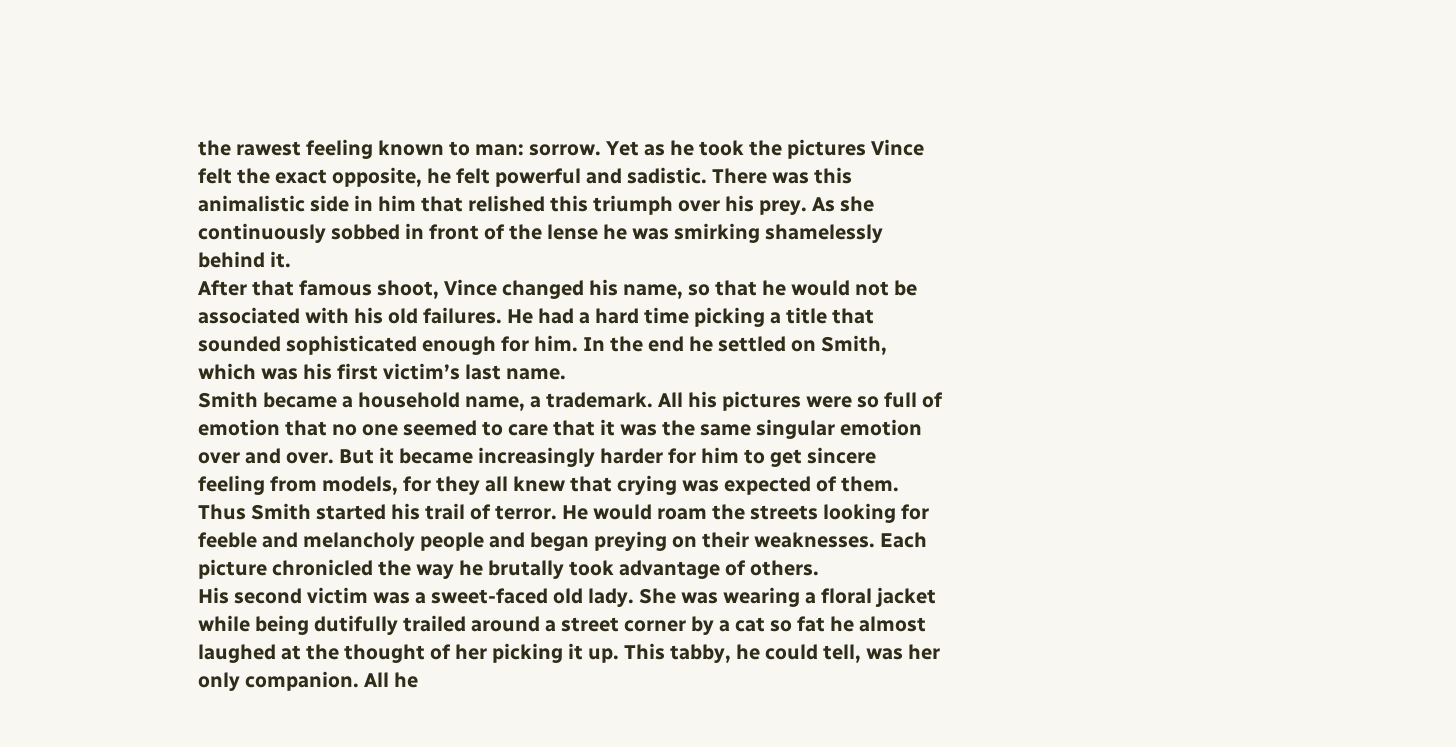the rawest feeling known to man: sorrow. Yet as he took the pictures Vince felt the exact opposite, he felt powerful and sadistic. There was this animalistic side in him that relished this triumph over his prey. As she continuously sobbed in front of the lense he was smirking shamelessly behind it.
After that famous shoot, Vince changed his name, so that he would not be associated with his old failures. He had a hard time picking a title that sounded sophisticated enough for him. In the end he settled on Smith, which was his first victim’s last name.
Smith became a household name, a trademark. All his pictures were so full of emotion that no one seemed to care that it was the same singular emotion over and over. But it became increasingly harder for him to get sincere feeling from models, for they all knew that crying was expected of them. Thus Smith started his trail of terror. He would roam the streets looking for feeble and melancholy people and began preying on their weaknesses. Each picture chronicled the way he brutally took advantage of others.
His second victim was a sweet-faced old lady. She was wearing a floral jacket while being dutifully trailed around a street corner by a cat so fat he almost laughed at the thought of her picking it up. This tabby, he could tell, was her only companion. All he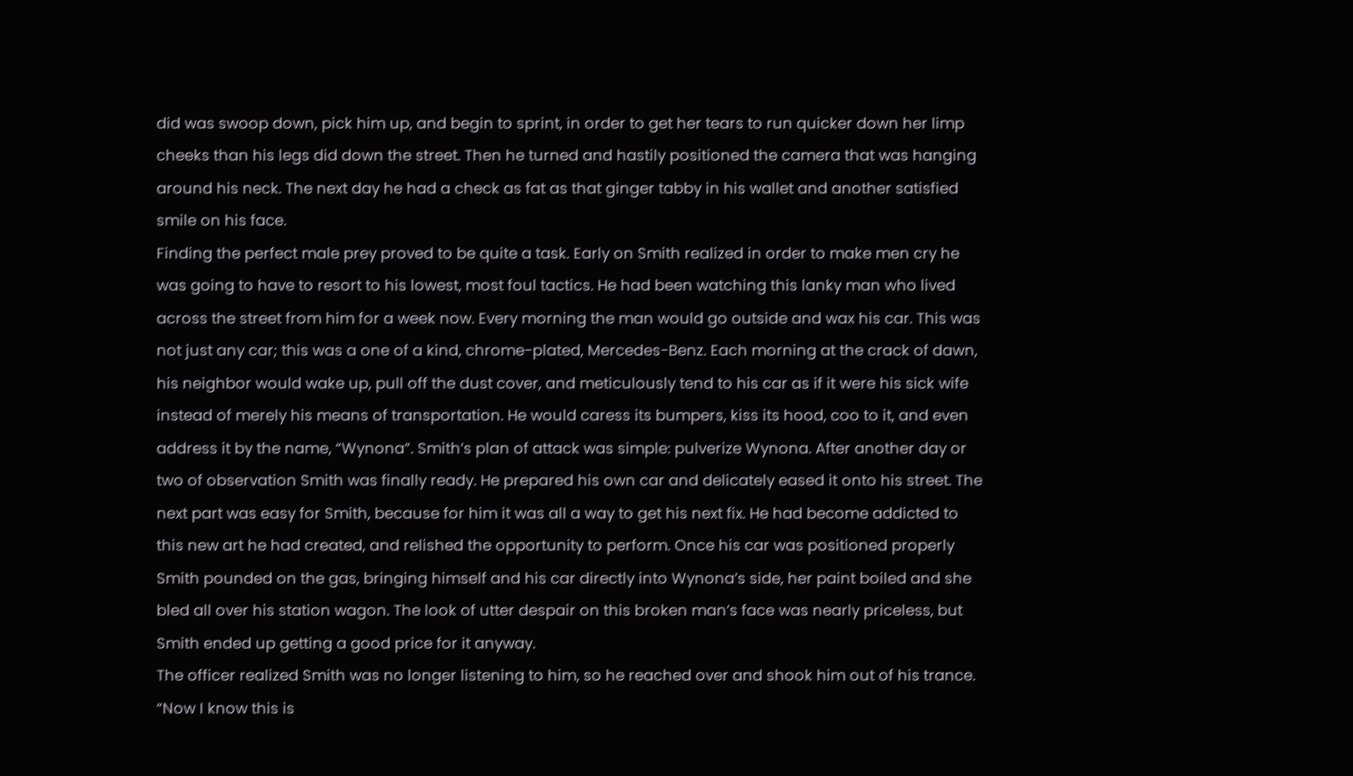did was swoop down, pick him up, and begin to sprint, in order to get her tears to run quicker down her limp cheeks than his legs did down the street. Then he turned and hastily positioned the camera that was hanging around his neck. The next day he had a check as fat as that ginger tabby in his wallet and another satisfied smile on his face.
Finding the perfect male prey proved to be quite a task. Early on Smith realized in order to make men cry he was going to have to resort to his lowest, most foul tactics. He had been watching this lanky man who lived across the street from him for a week now. Every morning the man would go outside and wax his car. This was not just any car; this was a one of a kind, chrome-plated, Mercedes-Benz. Each morning at the crack of dawn, his neighbor would wake up, pull off the dust cover, and meticulously tend to his car as if it were his sick wife instead of merely his means of transportation. He would caress its bumpers, kiss its hood, coo to it, and even address it by the name, “Wynona”. Smith’s plan of attack was simple: pulverize Wynona. After another day or two of observation Smith was finally ready. He prepared his own car and delicately eased it onto his street. The next part was easy for Smith, because for him it was all a way to get his next fix. He had become addicted to this new art he had created, and relished the opportunity to perform. Once his car was positioned properly Smith pounded on the gas, bringing himself and his car directly into Wynona’s side, her paint boiled and she bled all over his station wagon. The look of utter despair on this broken man’s face was nearly priceless, but Smith ended up getting a good price for it anyway.
The officer realized Smith was no longer listening to him, so he reached over and shook him out of his trance.
“Now I know this is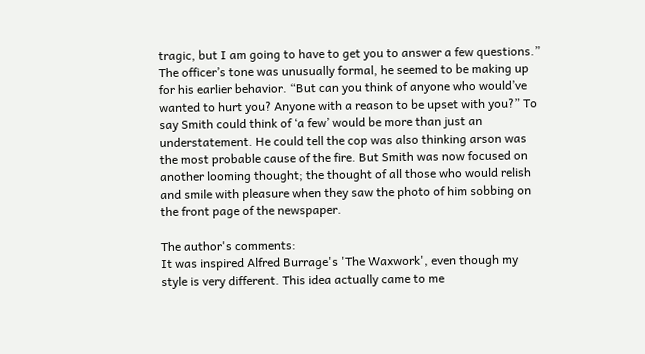tragic, but I am going to have to get you to answer a few questions.” The officer’s tone was unusually formal, he seemed to be making up for his earlier behavior. “But can you think of anyone who would’ve wanted to hurt you? Anyone with a reason to be upset with you?” To say Smith could think of ‘a few’ would be more than just an understatement. He could tell the cop was also thinking arson was the most probable cause of the fire. But Smith was now focused on another looming thought; the thought of all those who would relish and smile with pleasure when they saw the photo of him sobbing on the front page of the newspaper.

The author's comments:
It was inspired Alfred Burrage's 'The Waxwork', even though my style is very different. This idea actually came to me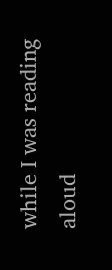while I was reading aloud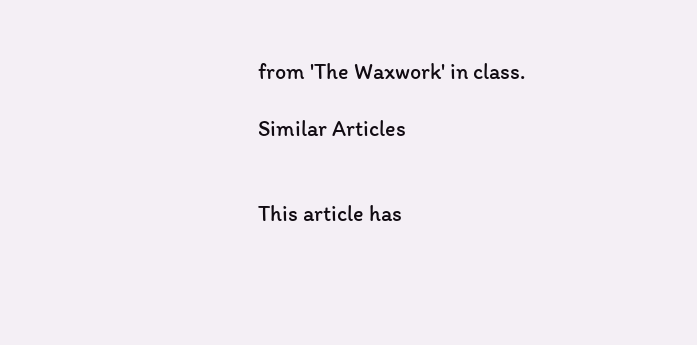from 'The Waxwork' in class.

Similar Articles


This article has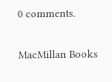0 comments.

MacMillan Books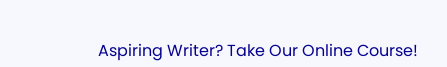Aspiring Writer? Take Our Online Course!